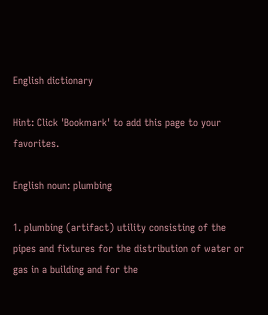English dictionary

Hint: Click 'Bookmark' to add this page to your favorites.

English noun: plumbing

1. plumbing (artifact) utility consisting of the pipes and fixtures for the distribution of water or gas in a building and for the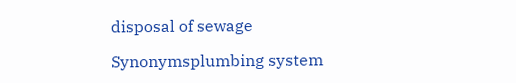disposal of sewage

Synonymsplumbing system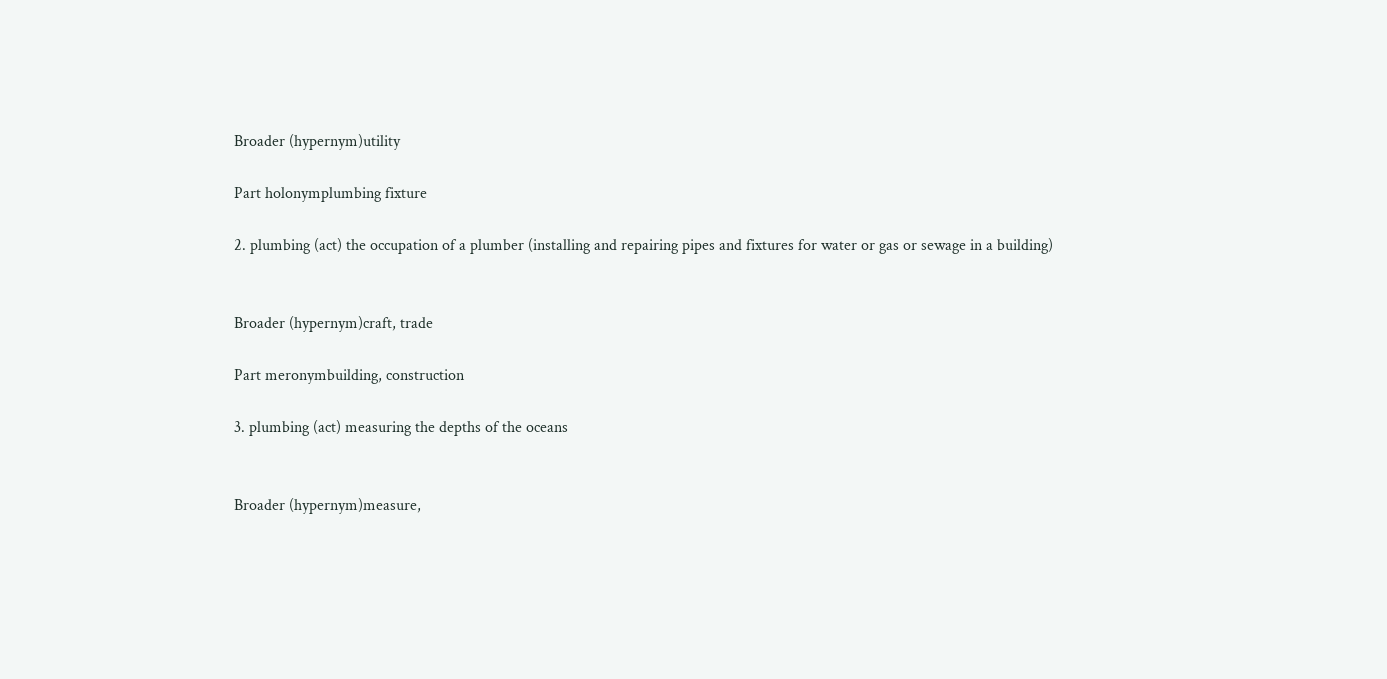Broader (hypernym)utility

Part holonymplumbing fixture

2. plumbing (act) the occupation of a plumber (installing and repairing pipes and fixtures for water or gas or sewage in a building)


Broader (hypernym)craft, trade

Part meronymbuilding, construction

3. plumbing (act) measuring the depths of the oceans


Broader (hypernym)measure,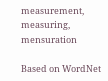measurement, measuring, mensuration

Based on WordNet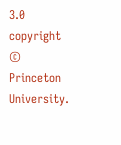3.0 copyright © Princeton University.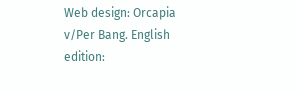Web design: Orcapia v/Per Bang. English edition: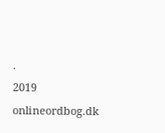.
2019 onlineordbog.dk